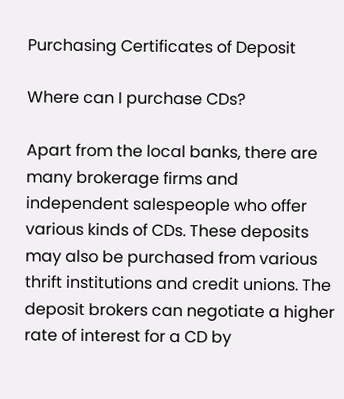Purchasing Certificates of Deposit

Where can I purchase CDs?

Apart from the local banks, there are many brokerage firms and independent salespeople who offer various kinds of CDs. These deposits may also be purchased from various thrift institutions and credit unions. The deposit brokers can negotiate a higher rate of interest for a CD by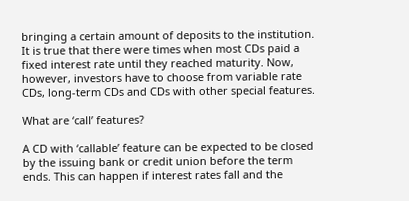bringing a certain amount of deposits to the institution. It is true that there were times when most CDs paid a fixed interest rate until they reached maturity. Now, however, investors have to choose from variable rate CDs, long-term CDs and CDs with other special features.

What are ‘call’ features?

A CD with ‘callable’ feature can be expected to be closed by the issuing bank or credit union before the term ends. This can happen if interest rates fall and the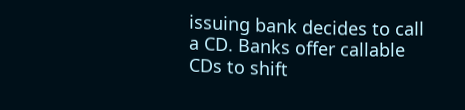issuing bank decides to call a CD. Banks offer callable CDs to shift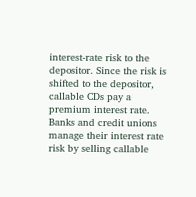interest-rate risk to the depositor. Since the risk is shifted to the depositor, callable CDs pay a premium interest rate. Banks and credit unions manage their interest rate risk by selling callable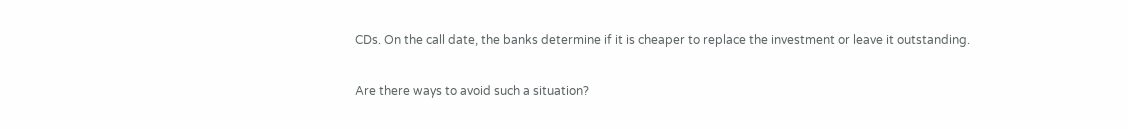CDs. On the call date, the banks determine if it is cheaper to replace the investment or leave it outstanding.

Are there ways to avoid such a situation?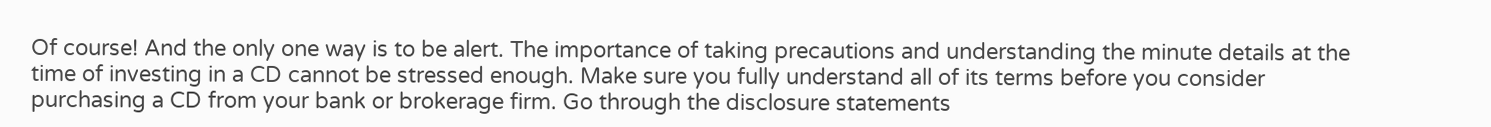Of course! And the only one way is to be alert. The importance of taking precautions and understanding the minute details at the time of investing in a CD cannot be stressed enough. Make sure you fully understand all of its terms before you consider purchasing a CD from your bank or brokerage firm. Go through the disclosure statements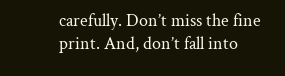carefully. Don’t miss the fine print. And, don’t fall into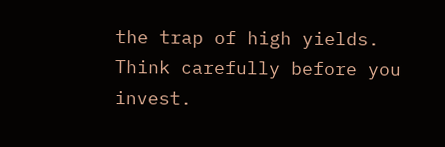the trap of high yields. Think carefully before you invest.